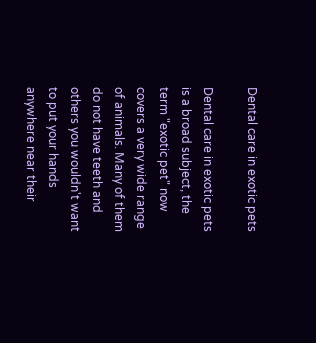Dental care in exotic pets

Dental care in exotic pets is a broad subject, the term "exotic pet" now covers a very wide range of animals. Many of them do not have teeth and others you wouldn't want to put your hands anywhere near their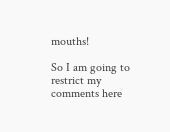mouths!

So I am going to restrict my comments here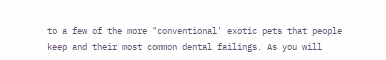to a few of the more "conventional' exotic pets that people keep and their most common dental failings. As you will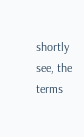shortly see, the terms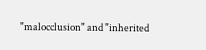"malocclusion" and "inherited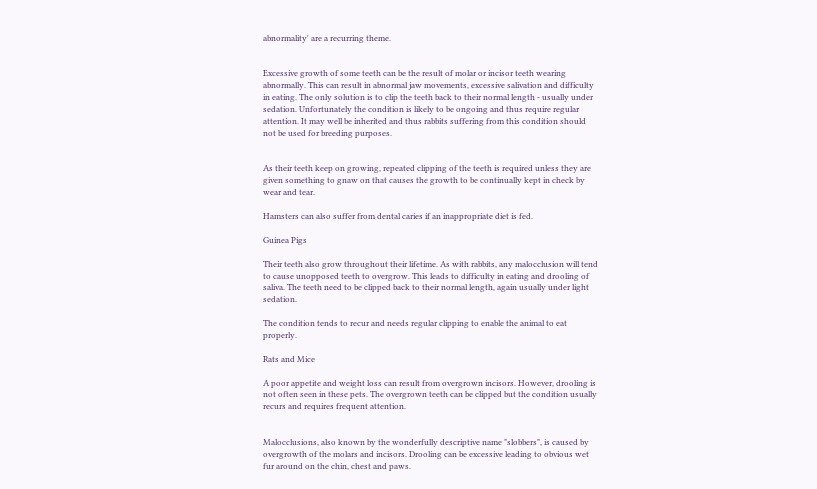abnormality' are a recurring theme.


Excessive growth of some teeth can be the result of molar or incisor teeth wearing abnormally. This can result in abnormal jaw movements, excessive salivation and difficulty in eating. The only solution is to clip the teeth back to their normal length - usually under sedation. Unfortunately the condition is likely to be ongoing and thus require regular attention. It may well be inherited and thus rabbits suffering from this condition should not be used for breeding purposes.


As their teeth keep on growing, repeated clipping of the teeth is required unless they are given something to gnaw on that causes the growth to be continually kept in check by wear and tear.

Hamsters can also suffer from dental caries if an inappropriate diet is fed.

Guinea Pigs

Their teeth also grow throughout their lifetime. As with rabbits, any malocclusion will tend to cause unopposed teeth to overgrow. This leads to difficulty in eating and drooling of saliva. The teeth need to be clipped back to their normal length, again usually under light sedation.

The condition tends to recur and needs regular clipping to enable the animal to eat properly.

Rats and Mice

A poor appetite and weight loss can result from overgrown incisors. However, drooling is not often seen in these pets. The overgrown teeth can be clipped but the condition usually recurs and requires frequent attention.


Malocclusions, also known by the wonderfully descriptive name "slobbers", is caused by overgrowth of the molars and incisors. Drooling can be excessive leading to obvious wet fur around on the chin, chest and paws.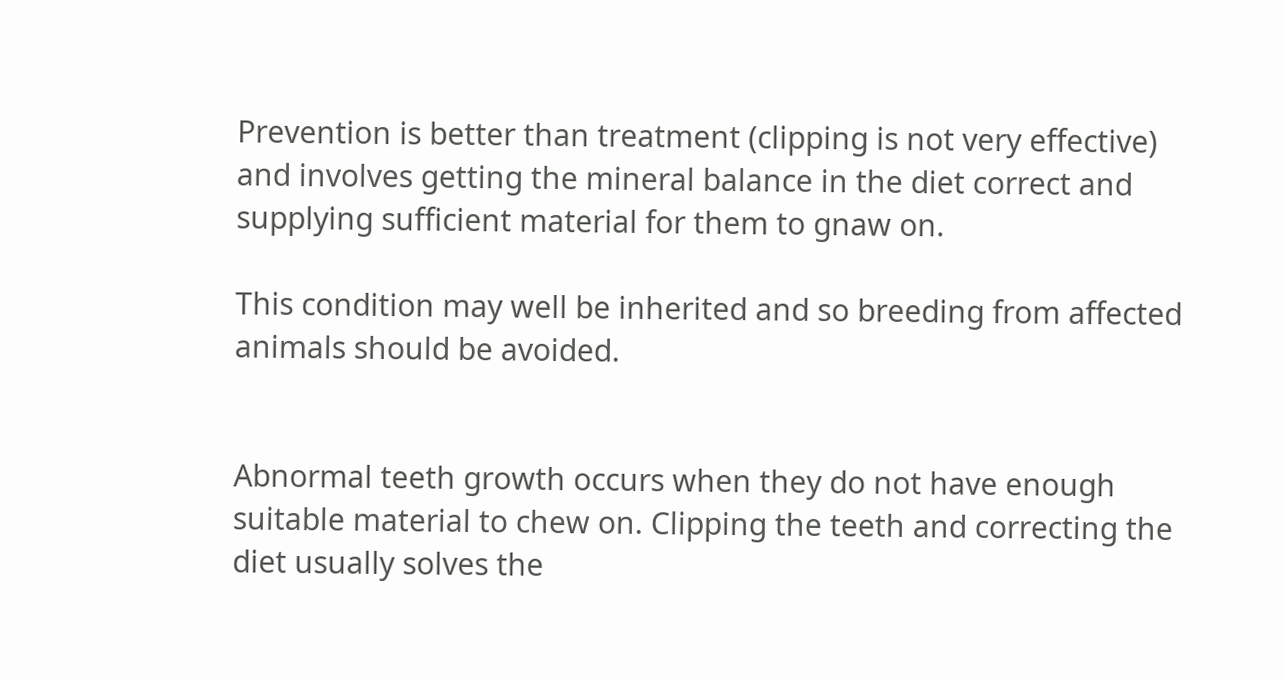Prevention is better than treatment (clipping is not very effective) and involves getting the mineral balance in the diet correct and supplying sufficient material for them to gnaw on.

This condition may well be inherited and so breeding from affected animals should be avoided.


Abnormal teeth growth occurs when they do not have enough suitable material to chew on. Clipping the teeth and correcting the diet usually solves the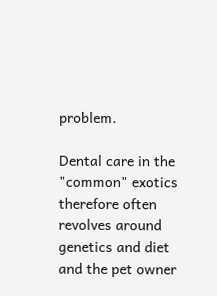problem.

Dental care in the "common" exotics therefore often revolves around genetics and diet and the pet owner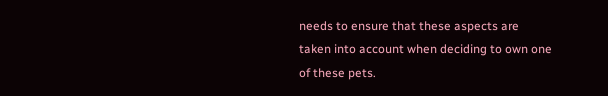needs to ensure that these aspects are taken into account when deciding to own one of these pets.